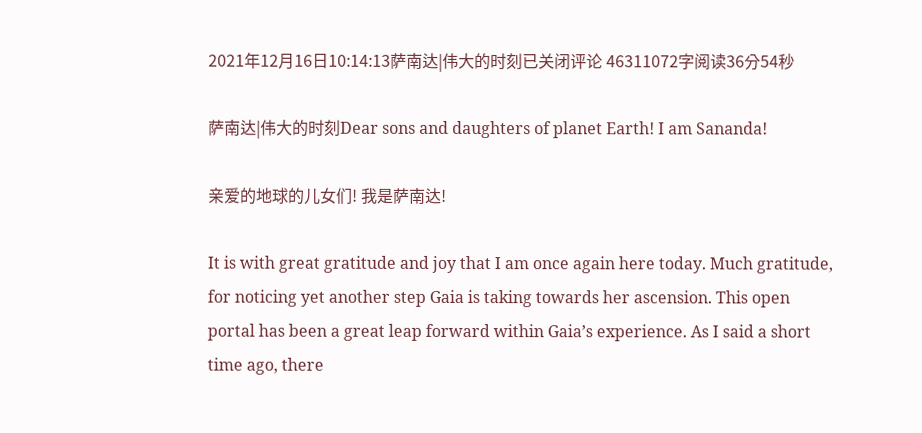2021年12月16日10:14:13萨南达|伟大的时刻已关闭评论 46311072字阅读36分54秒

萨南达|伟大的时刻Dear sons and daughters of planet Earth! I am Sananda!

亲爱的地球的儿女们! 我是萨南达!

It is with great gratitude and joy that I am once again here today. Much gratitude, for noticing yet another step Gaia is taking towards her ascension. This open portal has been a great leap forward within Gaia’s experience. As I said a short time ago, there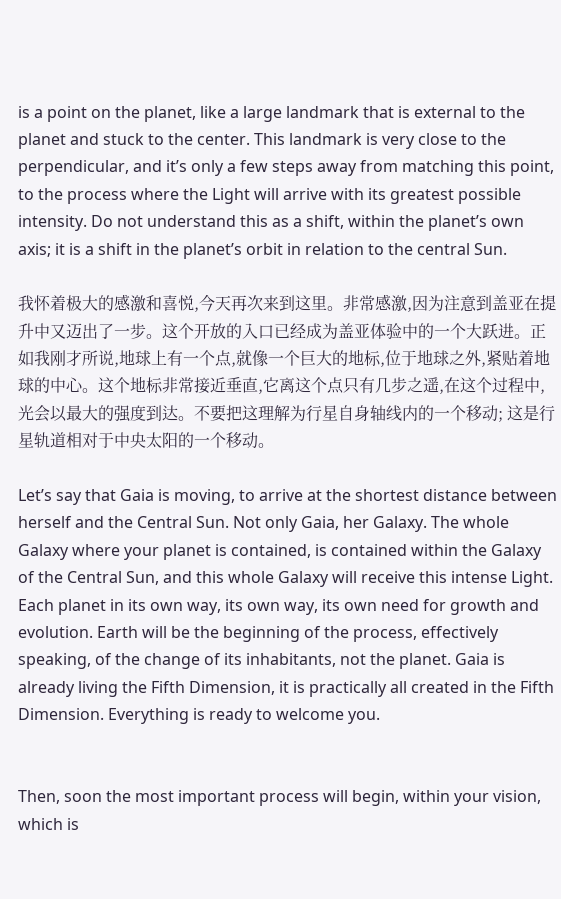is a point on the planet, like a large landmark that is external to the planet and stuck to the center. This landmark is very close to the perpendicular, and it’s only a few steps away from matching this point, to the process where the Light will arrive with its greatest possible intensity. Do not understand this as a shift, within the planet’s own axis; it is a shift in the planet’s orbit in relation to the central Sun.

我怀着极大的感激和喜悦,今天再次来到这里。非常感激,因为注意到盖亚在提升中又迈出了一步。这个开放的入口已经成为盖亚体验中的一个大跃进。正如我刚才所说,地球上有一个点,就像一个巨大的地标,位于地球之外,紧贴着地球的中心。这个地标非常接近垂直,它离这个点只有几步之遥,在这个过程中,光会以最大的强度到达。不要把这理解为行星自身轴线内的一个移动; 这是行星轨道相对于中央太阳的一个移动。

Let’s say that Gaia is moving, to arrive at the shortest distance between herself and the Central Sun. Not only Gaia, her Galaxy. The whole Galaxy where your planet is contained, is contained within the Galaxy of the Central Sun, and this whole Galaxy will receive this intense Light. Each planet in its own way, its own way, its own need for growth and evolution. Earth will be the beginning of the process, effectively speaking, of the change of its inhabitants, not the planet. Gaia is already living the Fifth Dimension, it is practically all created in the Fifth Dimension. Everything is ready to welcome you.


Then, soon the most important process will begin, within your vision, which is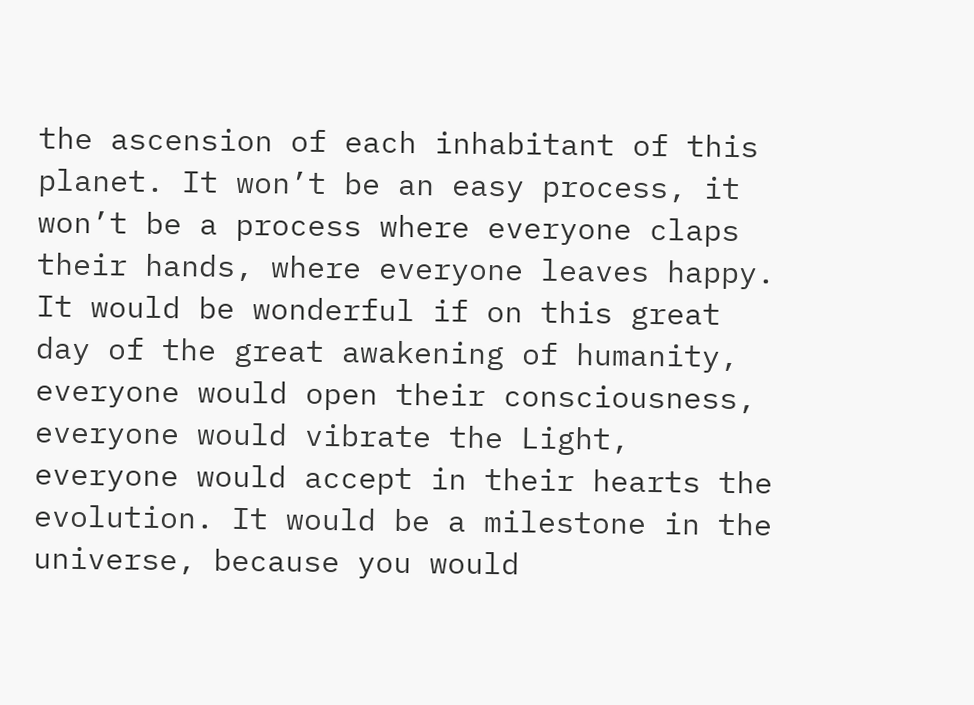the ascension of each inhabitant of this planet. It won’t be an easy process, it won’t be a process where everyone claps their hands, where everyone leaves happy. It would be wonderful if on this great day of the great awakening of humanity, everyone would open their consciousness, everyone would vibrate the Light, everyone would accept in their hearts the evolution. It would be a milestone in the universe, because you would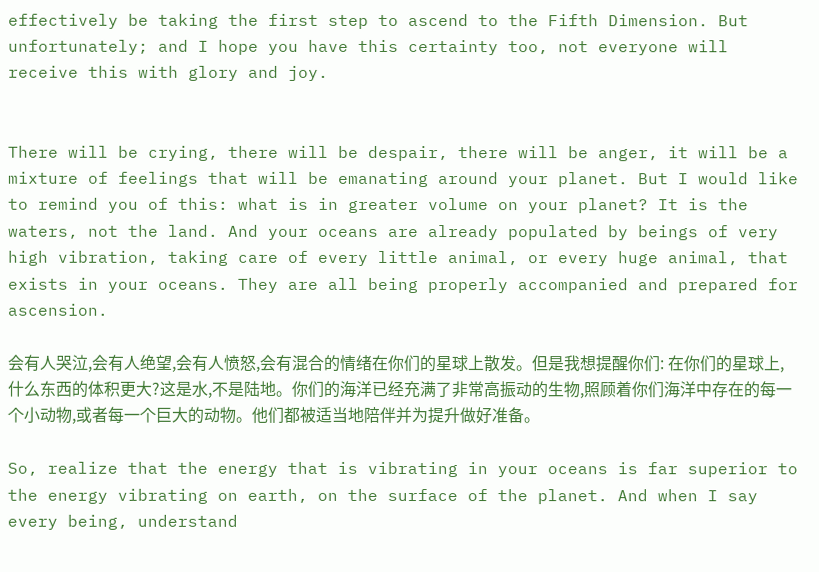effectively be taking the first step to ascend to the Fifth Dimension. But unfortunately; and I hope you have this certainty too, not everyone will receive this with glory and joy.


There will be crying, there will be despair, there will be anger, it will be a mixture of feelings that will be emanating around your planet. But I would like to remind you of this: what is in greater volume on your planet? It is the waters, not the land. And your oceans are already populated by beings of very high vibration, taking care of every little animal, or every huge animal, that exists in your oceans. They are all being properly accompanied and prepared for ascension.

会有人哭泣,会有人绝望,会有人愤怒,会有混合的情绪在你们的星球上散发。但是我想提醒你们: 在你们的星球上,什么东西的体积更大?这是水,不是陆地。你们的海洋已经充满了非常高振动的生物,照顾着你们海洋中存在的每一个小动物,或者每一个巨大的动物。他们都被适当地陪伴并为提升做好准备。

So, realize that the energy that is vibrating in your oceans is far superior to the energy vibrating on earth, on the surface of the planet. And when I say every being, understand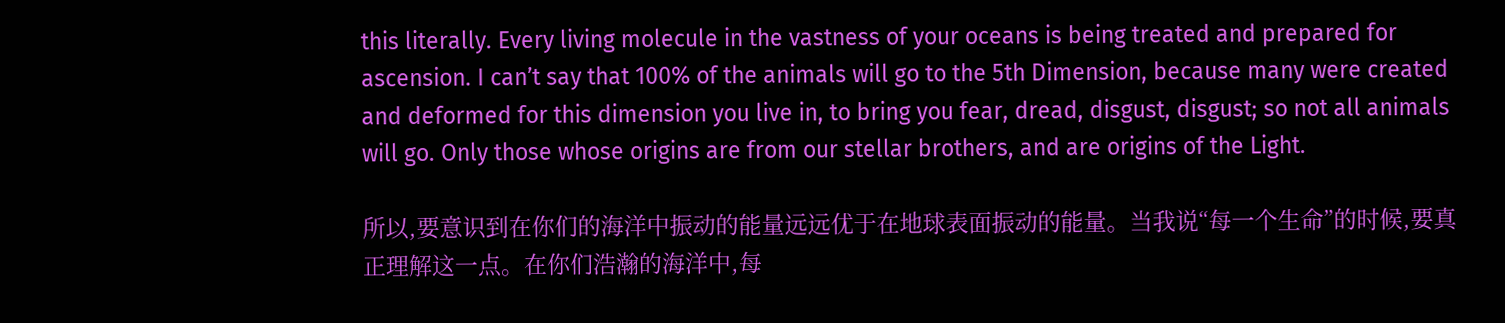this literally. Every living molecule in the vastness of your oceans is being treated and prepared for ascension. I can’t say that 100% of the animals will go to the 5th Dimension, because many were created and deformed for this dimension you live in, to bring you fear, dread, disgust, disgust; so not all animals will go. Only those whose origins are from our stellar brothers, and are origins of the Light.

所以,要意识到在你们的海洋中振动的能量远远优于在地球表面振动的能量。当我说“每一个生命”的时候,要真正理解这一点。在你们浩瀚的海洋中,每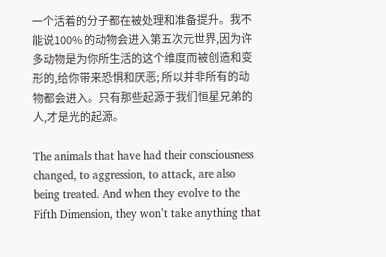一个活着的分子都在被处理和准备提升。我不能说100% 的动物会进入第五次元世界,因为许多动物是为你所生活的这个维度而被创造和变形的,给你带来恐惧和厌恶; 所以并非所有的动物都会进入。只有那些起源于我们恒星兄弟的人,才是光的起源。

The animals that have had their consciousness changed, to aggression, to attack, are also being treated. And when they evolve to the Fifth Dimension, they won’t take anything that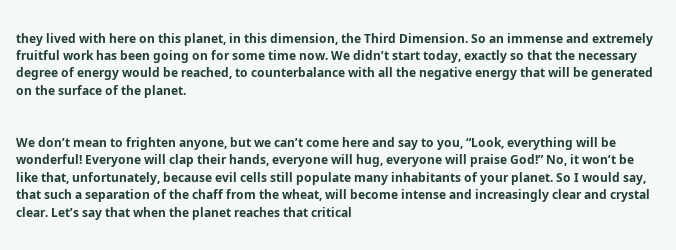they lived with here on this planet, in this dimension, the Third Dimension. So an immense and extremely fruitful work has been going on for some time now. We didn’t start today, exactly so that the necessary degree of energy would be reached, to counterbalance with all the negative energy that will be generated on the surface of the planet.


We don’t mean to frighten anyone, but we can’t come here and say to you, “Look, everything will be wonderful! Everyone will clap their hands, everyone will hug, everyone will praise God!” No, it won’t be like that, unfortunately, because evil cells still populate many inhabitants of your planet. So I would say, that such a separation of the chaff from the wheat, will become intense and increasingly clear and crystal clear. Let’s say that when the planet reaches that critical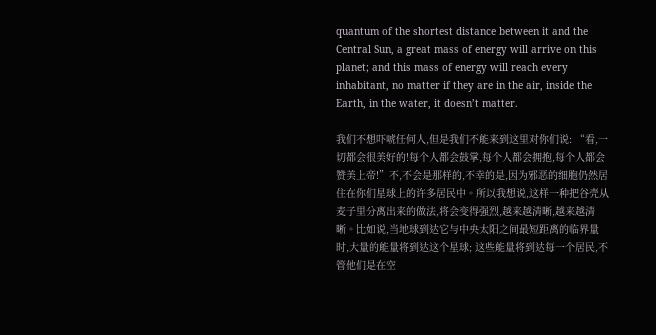quantum of the shortest distance between it and the Central Sun, a great mass of energy will arrive on this planet; and this mass of energy will reach every inhabitant, no matter if they are in the air, inside the Earth, in the water, it doesn’t matter.

我们不想吓唬任何人,但是我们不能来到这里对你们说: “看,一切都会很美好的!每个人都会鼓掌,每个人都会拥抱,每个人都会赞美上帝!”不,不会是那样的,不幸的是,因为邪恶的细胞仍然居住在你们星球上的许多居民中。所以我想说,这样一种把谷壳从麦子里分离出来的做法,将会变得强烈,越来越清晰,越来越清晰。比如说,当地球到达它与中央太阳之间最短距离的临界量时,大量的能量将到达这个星球; 这些能量将到达每一个居民,不管他们是在空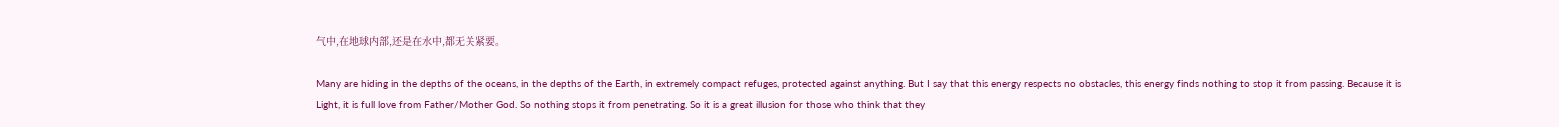气中,在地球内部,还是在水中,都无关紧要。

Many are hiding in the depths of the oceans, in the depths of the Earth, in extremely compact refuges, protected against anything. But I say that this energy respects no obstacles, this energy finds nothing to stop it from passing. Because it is Light, it is full love from Father/Mother God. So nothing stops it from penetrating. So it is a great illusion for those who think that they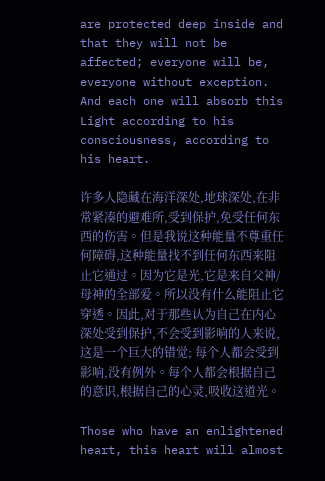are protected deep inside and that they will not be affected; everyone will be, everyone without exception. And each one will absorb this Light according to his consciousness, according to his heart.

许多人隐藏在海洋深处,地球深处,在非常紧凑的避难所,受到保护,免受任何东西的伤害。但是我说这种能量不尊重任何障碍,这种能量找不到任何东西来阻止它通过。因为它是光,它是来自父神/母神的全部爱。所以没有什么能阻止它穿透。因此,对于那些认为自己在内心深处受到保护,不会受到影响的人来说,这是一个巨大的错觉; 每个人都会受到影响,没有例外。每个人都会根据自己的意识,根据自己的心灵,吸收这道光。

Those who have an enlightened heart, this heart will almost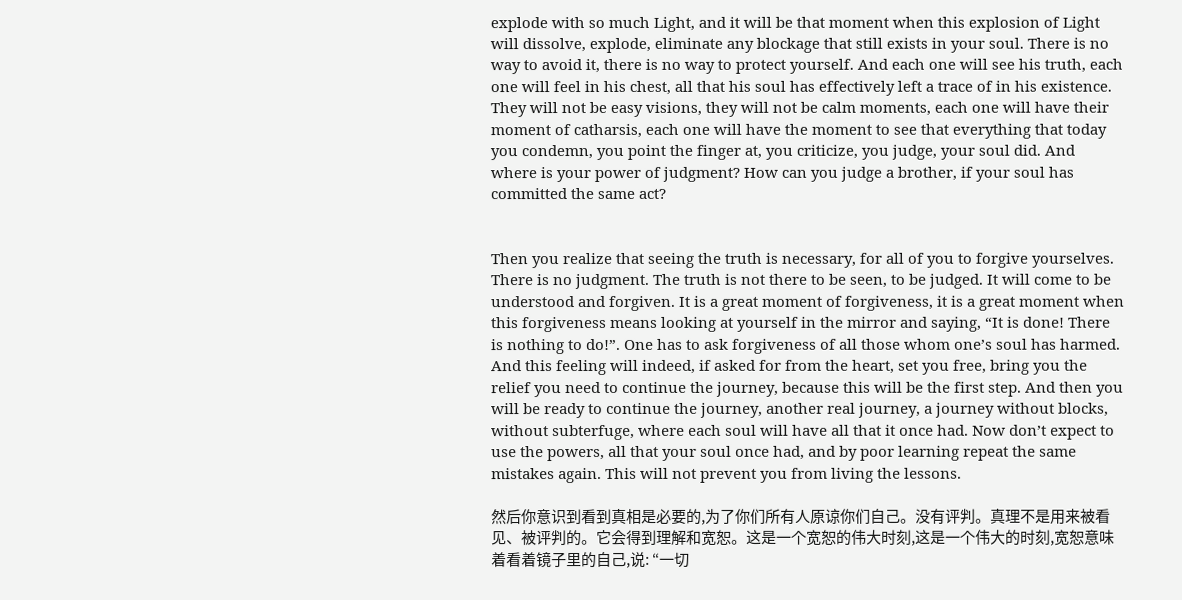explode with so much Light, and it will be that moment when this explosion of Light will dissolve, explode, eliminate any blockage that still exists in your soul. There is no way to avoid it, there is no way to protect yourself. And each one will see his truth, each one will feel in his chest, all that his soul has effectively left a trace of in his existence. They will not be easy visions, they will not be calm moments, each one will have their moment of catharsis, each one will have the moment to see that everything that today you condemn, you point the finger at, you criticize, you judge, your soul did. And where is your power of judgment? How can you judge a brother, if your soul has committed the same act?


Then you realize that seeing the truth is necessary, for all of you to forgive yourselves. There is no judgment. The truth is not there to be seen, to be judged. It will come to be understood and forgiven. It is a great moment of forgiveness, it is a great moment when this forgiveness means looking at yourself in the mirror and saying, “It is done! There is nothing to do!”. One has to ask forgiveness of all those whom one’s soul has harmed. And this feeling will indeed, if asked for from the heart, set you free, bring you the relief you need to continue the journey, because this will be the first step. And then you will be ready to continue the journey, another real journey, a journey without blocks, without subterfuge, where each soul will have all that it once had. Now don’t expect to use the powers, all that your soul once had, and by poor learning repeat the same mistakes again. This will not prevent you from living the lessons.

然后你意识到看到真相是必要的,为了你们所有人原谅你们自己。没有评判。真理不是用来被看见、被评判的。它会得到理解和宽恕。这是一个宽恕的伟大时刻,这是一个伟大的时刻,宽恕意味着看着镜子里的自己,说: “一切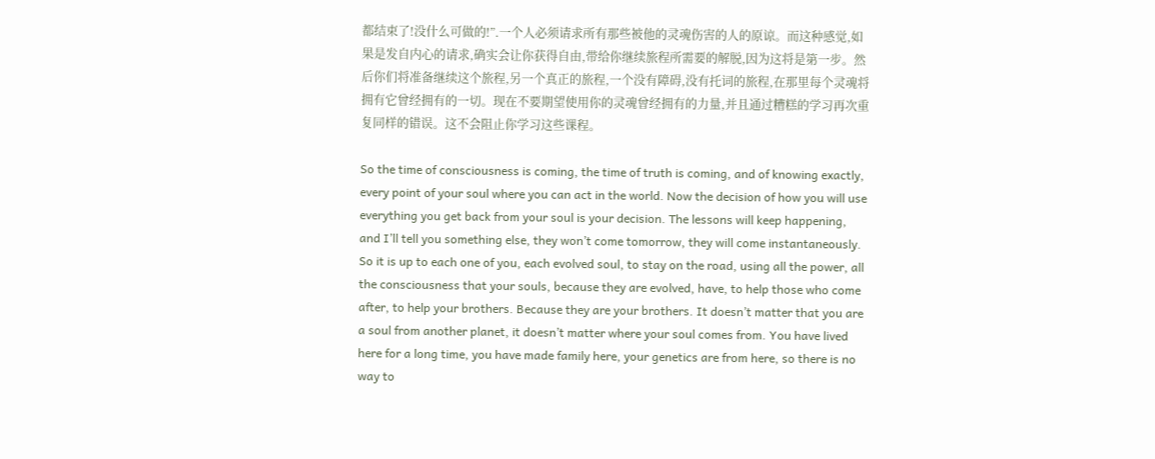都结束了!没什么可做的!”.一个人必须请求所有那些被他的灵魂伤害的人的原谅。而这种感觉,如果是发自内心的请求,确实会让你获得自由,带给你继续旅程所需要的解脱,因为这将是第一步。然后你们将准备继续这个旅程,另一个真正的旅程,一个没有障碍,没有托词的旅程,在那里每个灵魂将拥有它曾经拥有的一切。现在不要期望使用你的灵魂曾经拥有的力量,并且通过糟糕的学习再次重复同样的错误。这不会阻止你学习这些课程。

So the time of consciousness is coming, the time of truth is coming, and of knowing exactly, every point of your soul where you can act in the world. Now the decision of how you will use everything you get back from your soul is your decision. The lessons will keep happening, and I’ll tell you something else, they won’t come tomorrow, they will come instantaneously. So it is up to each one of you, each evolved soul, to stay on the road, using all the power, all the consciousness that your souls, because they are evolved, have, to help those who come after, to help your brothers. Because they are your brothers. It doesn’t matter that you are a soul from another planet, it doesn’t matter where your soul comes from. You have lived here for a long time, you have made family here, your genetics are from here, so there is no way to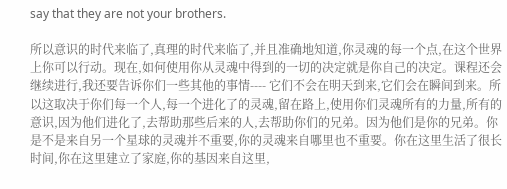say that they are not your brothers.

所以意识的时代来临了,真理的时代来临了,并且准确地知道,你灵魂的每一个点,在这个世界上你可以行动。现在,如何使用你从灵魂中得到的一切的决定就是你自己的决定。课程还会继续进行,我还要告诉你们一些其他的事情---- 它们不会在明天到来,它们会在瞬间到来。所以这取决于你们每一个人,每一个进化了的灵魂,留在路上,使用你们灵魂所有的力量,所有的意识,因为他们进化了,去帮助那些后来的人,去帮助你们的兄弟。因为他们是你的兄弟。你是不是来自另一个星球的灵魂并不重要,你的灵魂来自哪里也不重要。你在这里生活了很长时间,你在这里建立了家庭,你的基因来自这里,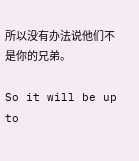所以没有办法说他们不是你的兄弟。

So it will be up to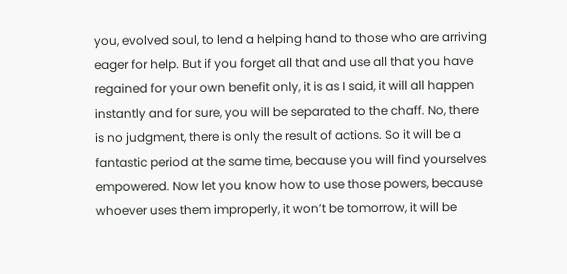you, evolved soul, to lend a helping hand to those who are arriving eager for help. But if you forget all that and use all that you have regained for your own benefit only, it is as I said, it will all happen instantly and for sure, you will be separated to the chaff. No, there is no judgment, there is only the result of actions. So it will be a fantastic period at the same time, because you will find yourselves empowered. Now let you know how to use those powers, because whoever uses them improperly, it won’t be tomorrow, it will be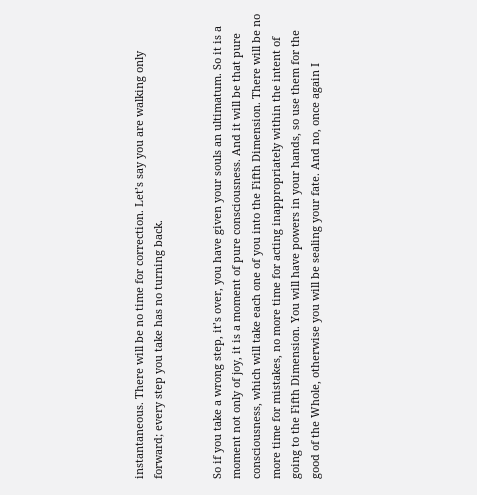instantaneous. There will be no time for correction. Let’s say you are walking only forward; every step you take has no turning back.


So if you take a wrong step, it’s over, you have given your souls an ultimatum. So it is a moment not only of joy, it is a moment of pure consciousness. And it will be that pure consciousness, which will take each one of you into the Fifth Dimension. There will be no more time for mistakes, no more time for acting inappropriately within the intent of going to the Fifth Dimension. You will have powers in your hands, so use them for the good of the Whole, otherwise you will be sealing your fate. And no, once again I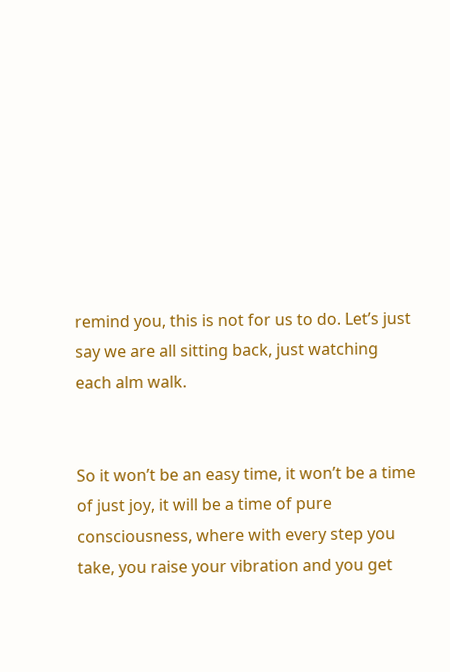remind you, this is not for us to do. Let’s just say we are all sitting back, just watching each alm walk.


So it won’t be an easy time, it won’t be a time of just joy, it will be a time of pure consciousness, where with every step you take, you raise your vibration and you get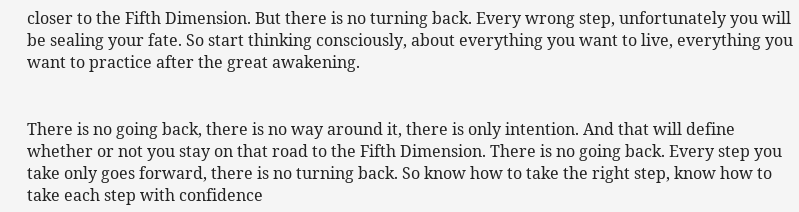closer to the Fifth Dimension. But there is no turning back. Every wrong step, unfortunately you will be sealing your fate. So start thinking consciously, about everything you want to live, everything you want to practice after the great awakening.


There is no going back, there is no way around it, there is only intention. And that will define whether or not you stay on that road to the Fifth Dimension. There is no going back. Every step you take only goes forward, there is no turning back. So know how to take the right step, know how to take each step with confidence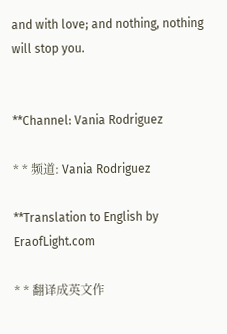and with love; and nothing, nothing will stop you.


**Channel: Vania Rodriguez

* * 频道: Vania Rodriguez

**Translation to English by EraofLight.com

* * 翻译成英文作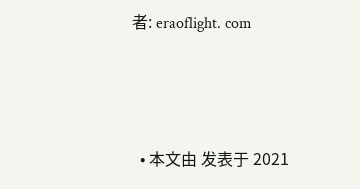者: eraoflight. com



  • 本文由 发表于 2021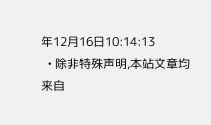年12月16日10:14:13
  • 除非特殊声明,本站文章均来自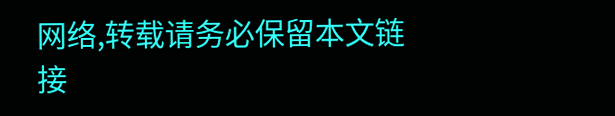网络,转载请务必保留本文链接